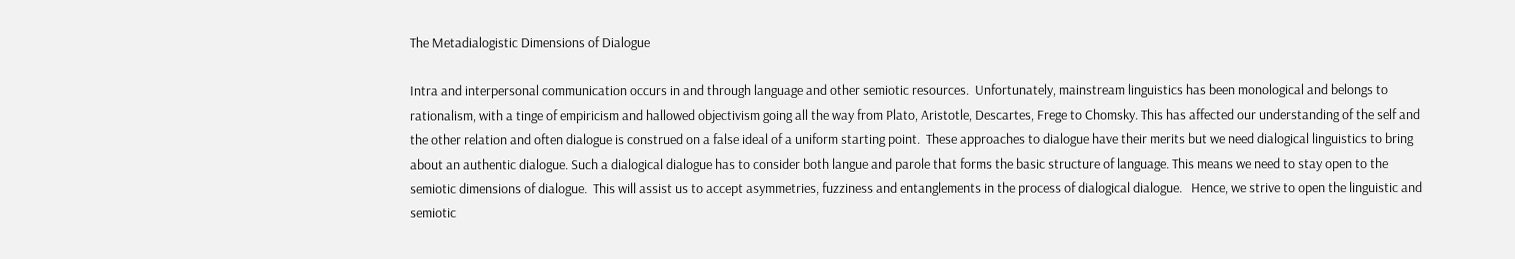The Metadialogistic Dimensions of Dialogue

Intra and interpersonal communication occurs in and through language and other semiotic resources.  Unfortunately, mainstream linguistics has been monological and belongs to rationalism, with a tinge of empiricism and hallowed objectivism going all the way from Plato, Aristotle, Descartes, Frege to Chomsky. This has affected our understanding of the self and the other relation and often dialogue is construed on a false ideal of a uniform starting point.  These approaches to dialogue have their merits but we need dialogical linguistics to bring about an authentic dialogue. Such a dialogical dialogue has to consider both langue and parole that forms the basic structure of language. This means we need to stay open to the semiotic dimensions of dialogue.  This will assist us to accept asymmetries, fuzziness and entanglements in the process of dialogical dialogue.   Hence, we strive to open the linguistic and semiotic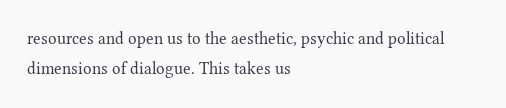resources and open us to the aesthetic, psychic and political dimensions of dialogue. This takes us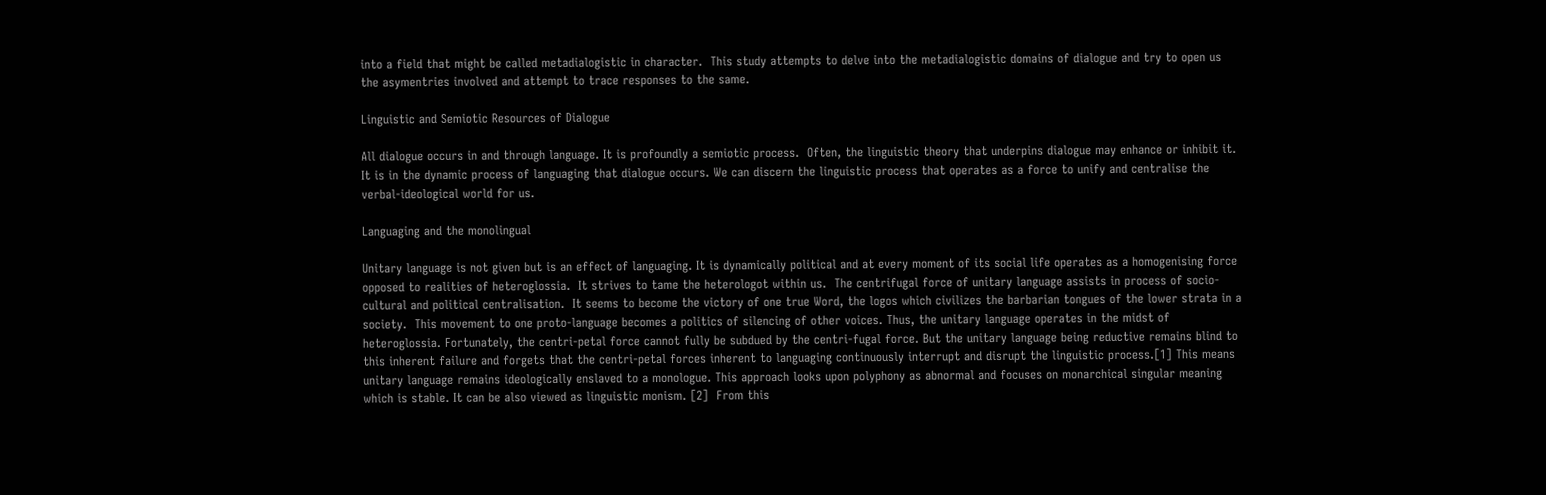into a field that might be called metadialogistic in character.  This study attempts to delve into the metadialogistic domains of dialogue and try to open us the asymentries involved and attempt to trace responses to the same.

Linguistic and Semiotic Resources of Dialogue

All dialogue occurs in and through language. It is profoundly a semiotic process.  Often, the linguistic theory that underpins dialogue may enhance or inhibit it. It is in the dynamic process of languaging that dialogue occurs. We can discern the linguistic process that operates as a force to unify and centralise the verbal-ideological world for us.

Languaging and the monolingual

Unitary language is not given but is an effect of languaging. It is dynamically political and at every moment of its social life operates as a homogenising force opposed to realities of heteroglossia.  It strives to tame the heterologot within us.  The centrifugal force of unitary language assists in process of socio-cultural and political centralisation.  It seems to become the victory of one true Word, the logos which civilizes the barbarian tongues of the lower strata in a society.  This movement to one proto-language becomes a politics of silencing of other voices. Thus, the unitary language operates in the midst of heteroglossia. Fortunately, the centri-petal force cannot fully be subdued by the centri-fugal force. But the unitary language being reductive remains blind to this inherent failure and forgets that the centri-petal forces inherent to languaging continuously interrupt and disrupt the linguistic process.[1] This means unitary language remains ideologically enslaved to a monologue. This approach looks upon polyphony as abnormal and focuses on monarchical singular meaning which is stable. It can be also viewed as linguistic monism. [2]  From this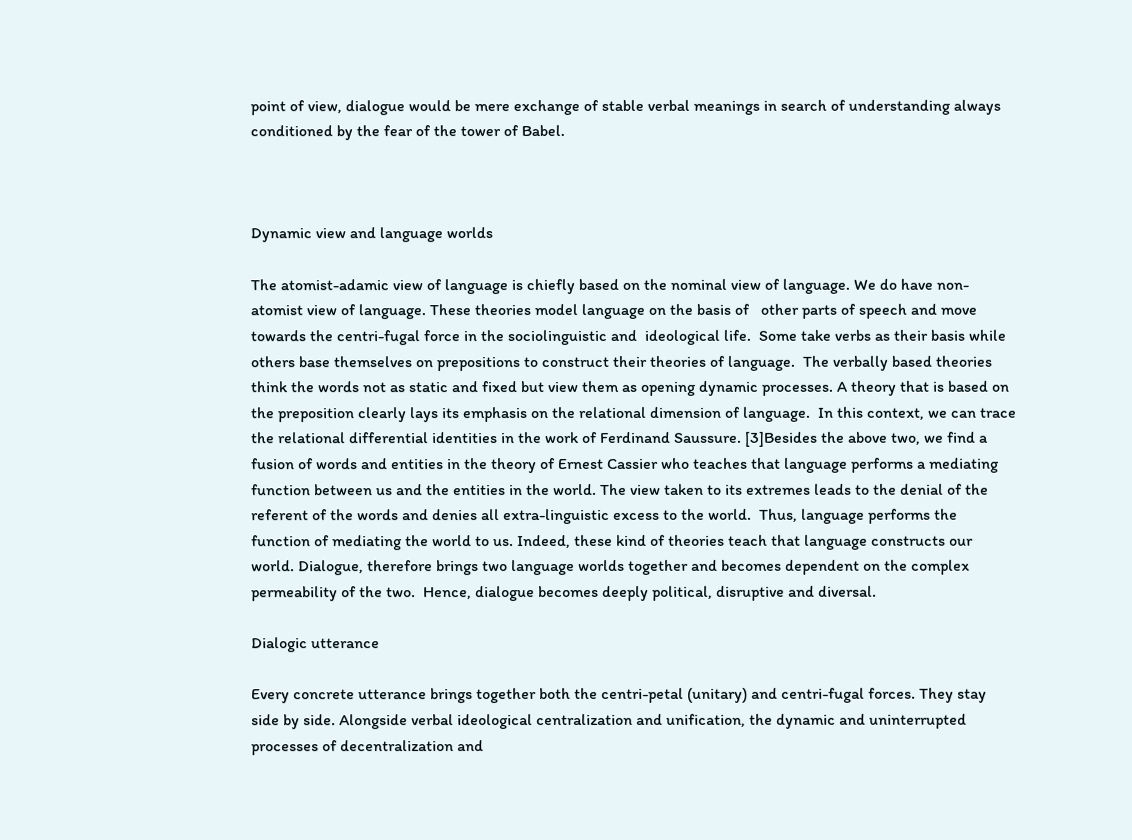point of view, dialogue would be mere exchange of stable verbal meanings in search of understanding always conditioned by the fear of the tower of Babel.



Dynamic view and language worlds

The atomist-adamic view of language is chiefly based on the nominal view of language. We do have non-atomist view of language. These theories model language on the basis of   other parts of speech and move towards the centri-fugal force in the sociolinguistic and  ideological life.  Some take verbs as their basis while others base themselves on prepositions to construct their theories of language.  The verbally based theories think the words not as static and fixed but view them as opening dynamic processes. A theory that is based on the preposition clearly lays its emphasis on the relational dimension of language.  In this context, we can trace the relational differential identities in the work of Ferdinand Saussure. [3]Besides the above two, we find a fusion of words and entities in the theory of Ernest Cassier who teaches that language performs a mediating function between us and the entities in the world. The view taken to its extremes leads to the denial of the referent of the words and denies all extra-linguistic excess to the world.  Thus, language performs the function of mediating the world to us. Indeed, these kind of theories teach that language constructs our world. Dialogue, therefore brings two language worlds together and becomes dependent on the complex permeability of the two.  Hence, dialogue becomes deeply political, disruptive and diversal.

Dialogic utterance

Every concrete utterance brings together both the centri-petal (unitary) and centri-fugal forces. They stay side by side. Alongside verbal ideological centralization and unification, the dynamic and uninterrupted processes of decentralization and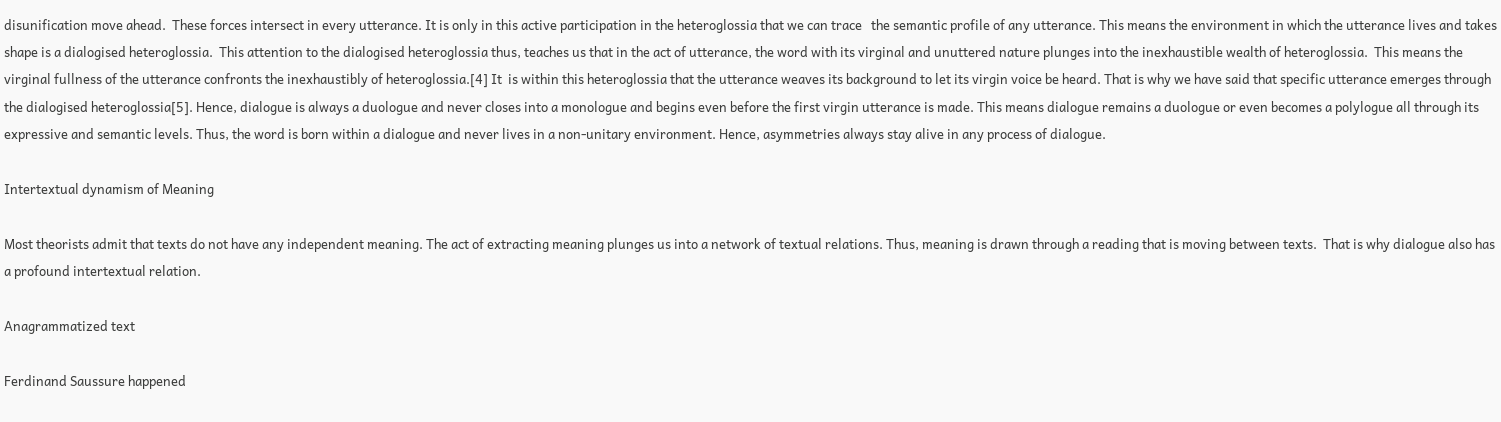disunification move ahead.  These forces intersect in every utterance. It is only in this active participation in the heteroglossia that we can trace   the semantic profile of any utterance. This means the environment in which the utterance lives and takes shape is a dialogised heteroglossia.  This attention to the dialogised heteroglossia thus, teaches us that in the act of utterance, the word with its virginal and unuttered nature plunges into the inexhaustible wealth of heteroglossia.  This means the virginal fullness of the utterance confronts the inexhaustibly of heteroglossia.[4] It  is within this heteroglossia that the utterance weaves its background to let its virgin voice be heard. That is why we have said that specific utterance emerges through the dialogised heteroglossia[5]. Hence, dialogue is always a duologue and never closes into a monologue and begins even before the first virgin utterance is made. This means dialogue remains a duologue or even becomes a polylogue all through its expressive and semantic levels. Thus, the word is born within a dialogue and never lives in a non-unitary environment. Hence, asymmetries always stay alive in any process of dialogue.

Intertextual dynamism of Meaning

Most theorists admit that texts do not have any independent meaning. The act of extracting meaning plunges us into a network of textual relations. Thus, meaning is drawn through a reading that is moving between texts.  That is why dialogue also has a profound intertextual relation.

Anagrammatized text

Ferdinand Saussure happened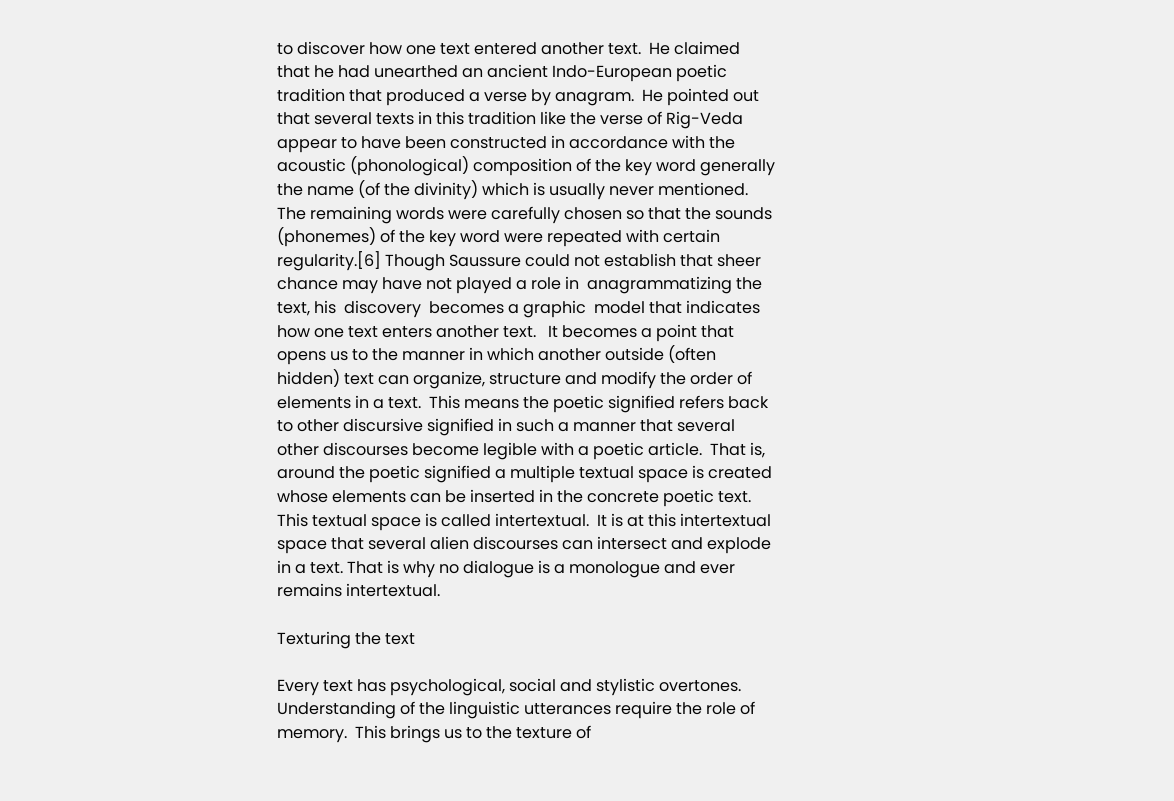to discover how one text entered another text.  He claimed that he had unearthed an ancient Indo-European poetic tradition that produced a verse by anagram.  He pointed out that several texts in this tradition like the verse of Rig-Veda appear to have been constructed in accordance with the acoustic (phonological) composition of the key word generally the name (of the divinity) which is usually never mentioned. The remaining words were carefully chosen so that the sounds (phonemes) of the key word were repeated with certain regularity.[6] Though Saussure could not establish that sheer chance may have not played a role in  anagrammatizing the text, his  discovery  becomes a graphic  model that indicates how one text enters another text.   It becomes a point that opens us to the manner in which another outside (often hidden) text can organize, structure and modify the order of elements in a text.  This means the poetic signified refers back to other discursive signified in such a manner that several other discourses become legible with a poetic article.  That is, around the poetic signified a multiple textual space is created whose elements can be inserted in the concrete poetic text.  This textual space is called intertextual.  It is at this intertextual space that several alien discourses can intersect and explode in a text. That is why no dialogue is a monologue and ever remains intertextual.

Texturing the text

Every text has psychological, social and stylistic overtones.  Understanding of the linguistic utterances require the role of memory.  This brings us to the texture of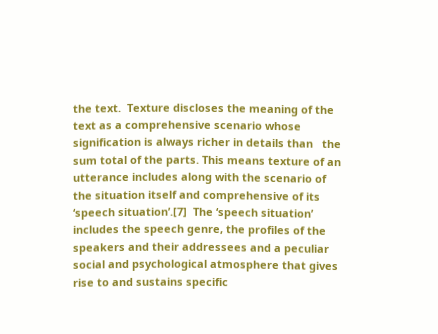the text.  Texture discloses the meaning of the text as a comprehensive scenario whose signification is always richer in details than   the sum total of the parts. This means texture of an utterance includes along with the scenario of the situation itself and comprehensive of its ‘speech situation’.[7]  The ‘speech situation’ includes the speech genre, the profiles of the speakers and their addressees and a peculiar social and psychological atmosphere that gives rise to and sustains specific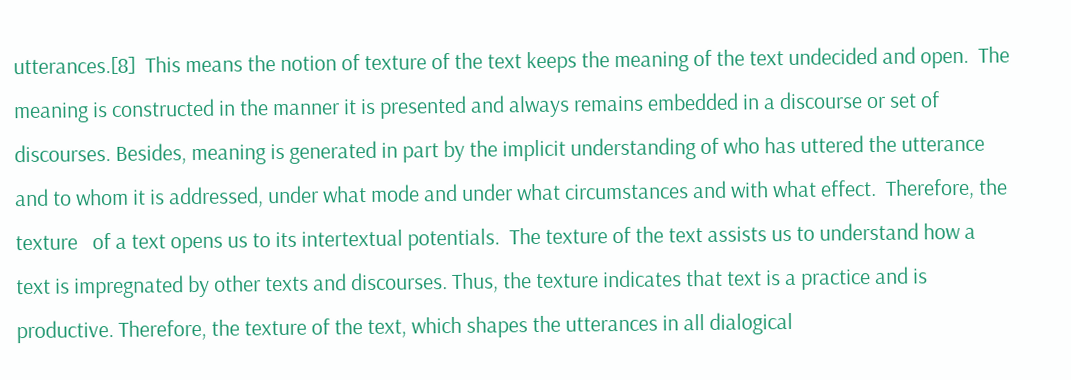utterances.[8]  This means the notion of texture of the text keeps the meaning of the text undecided and open.  The meaning is constructed in the manner it is presented and always remains embedded in a discourse or set of discourses. Besides, meaning is generated in part by the implicit understanding of who has uttered the utterance and to whom it is addressed, under what mode and under what circumstances and with what effect.  Therefore, the texture   of a text opens us to its intertextual potentials.  The texture of the text assists us to understand how a text is impregnated by other texts and discourses. Thus, the texture indicates that text is a practice and is productive. Therefore, the texture of the text, which shapes the utterances in all dialogical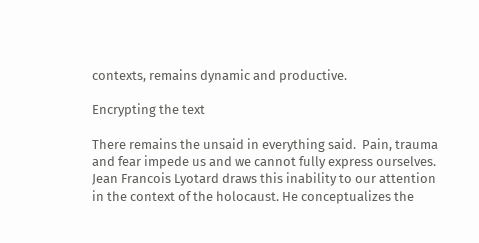contexts, remains dynamic and productive.

Encrypting the text

There remains the unsaid in everything said.  Pain, trauma and fear impede us and we cannot fully express ourselves.  Jean Francois Lyotard draws this inability to our attention in the context of the holocaust. He conceptualizes the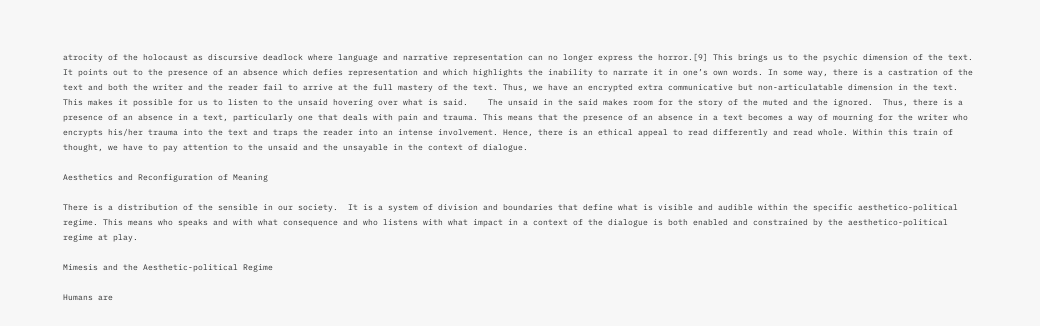atrocity of the holocaust as discursive deadlock where language and narrative representation can no longer express the horror.[9] This brings us to the psychic dimension of the text.  It points out to the presence of an absence which defies representation and which highlights the inability to narrate it in one’s own words. In some way, there is a castration of the text and both the writer and the reader fail to arrive at the full mastery of the text. Thus, we have an encrypted extra communicative but non-articulatable dimension in the text. This makes it possible for us to listen to the unsaid hovering over what is said.    The unsaid in the said makes room for the story of the muted and the ignored.  Thus, there is a presence of an absence in a text, particularly one that deals with pain and trauma. This means that the presence of an absence in a text becomes a way of mourning for the writer who encrypts his/her trauma into the text and traps the reader into an intense involvement. Hence, there is an ethical appeal to read differently and read whole. Within this train of thought, we have to pay attention to the unsaid and the unsayable in the context of dialogue.

Aesthetics and Reconfiguration of Meaning

There is a distribution of the sensible in our society.  It is a system of division and boundaries that define what is visible and audible within the specific aesthetico-political regime. This means who speaks and with what consequence and who listens with what impact in a context of the dialogue is both enabled and constrained by the aesthetico-political regime at play.

Mimesis and the Aesthetic-political Regime

Humans are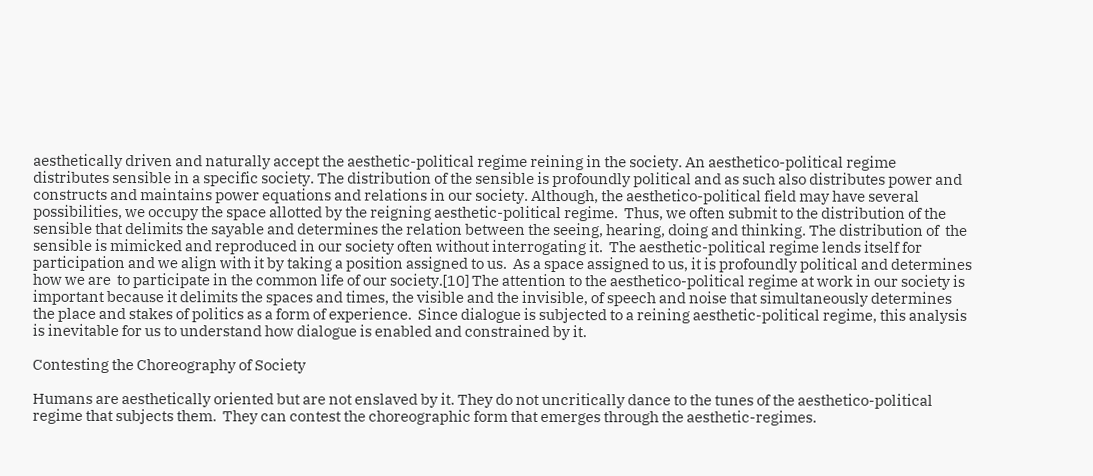aesthetically driven and naturally accept the aesthetic-political regime reining in the society. An aesthetico-political regime distributes sensible in a specific society. The distribution of the sensible is profoundly political and as such also distributes power and constructs and maintains power equations and relations in our society. Although, the aesthetico-political field may have several possibilities, we occupy the space allotted by the reigning aesthetic-political regime.  Thus, we often submit to the distribution of the sensible that delimits the sayable and determines the relation between the seeing, hearing, doing and thinking. The distribution of  the sensible is mimicked and reproduced in our society often without interrogating it.  The aesthetic-political regime lends itself for participation and we align with it by taking a position assigned to us.  As a space assigned to us, it is profoundly political and determines how we are  to participate in the common life of our society.[10] The attention to the aesthetico-political regime at work in our society is important because it delimits the spaces and times, the visible and the invisible, of speech and noise that simultaneously determines the place and stakes of politics as a form of experience.  Since dialogue is subjected to a reining aesthetic-political regime, this analysis is inevitable for us to understand how dialogue is enabled and constrained by it.

Contesting the Choreography of Society

Humans are aesthetically oriented but are not enslaved by it. They do not uncritically dance to the tunes of the aesthetico-political regime that subjects them.  They can contest the choreographic form that emerges through the aesthetic-regimes.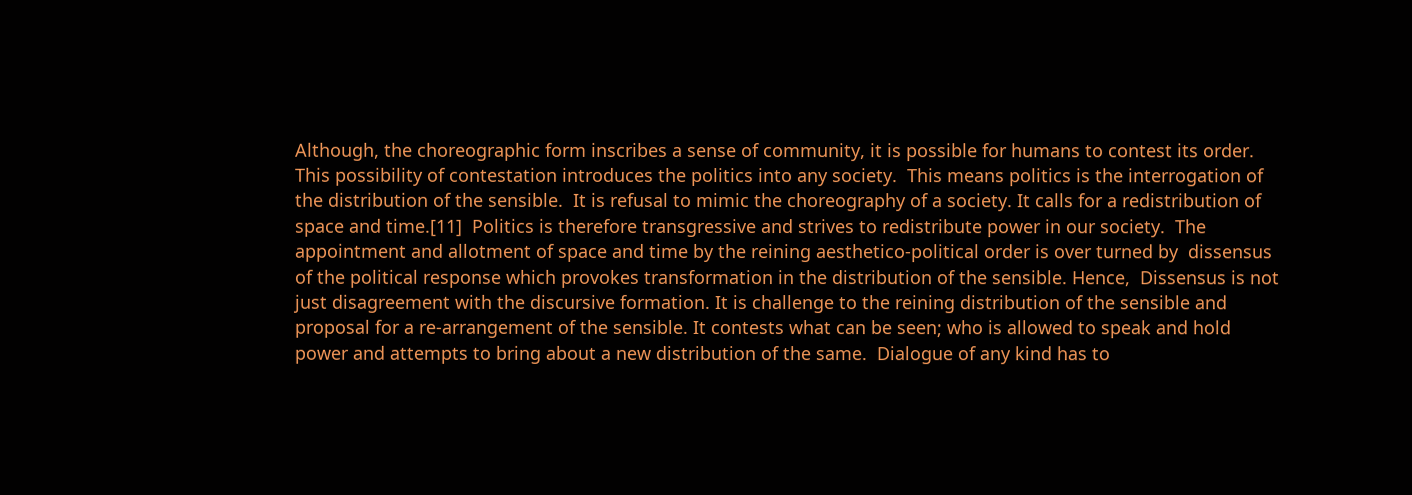Although, the choreographic form inscribes a sense of community, it is possible for humans to contest its order. This possibility of contestation introduces the politics into any society.  This means politics is the interrogation of the distribution of the sensible.  It is refusal to mimic the choreography of a society. It calls for a redistribution of space and time.[11]  Politics is therefore transgressive and strives to redistribute power in our society.  The appointment and allotment of space and time by the reining aesthetico-political order is over turned by  dissensus  of the political response which provokes transformation in the distribution of the sensible. Hence,  Dissensus is not just disagreement with the discursive formation. It is challenge to the reining distribution of the sensible and proposal for a re-arrangement of the sensible. It contests what can be seen; who is allowed to speak and hold power and attempts to bring about a new distribution of the same.  Dialogue of any kind has to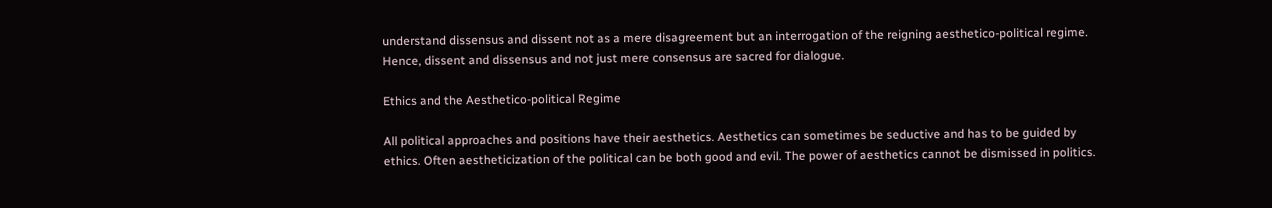understand dissensus and dissent not as a mere disagreement but an interrogation of the reigning aesthetico-political regime. Hence, dissent and dissensus and not just mere consensus are sacred for dialogue.

Ethics and the Aesthetico-political Regime

All political approaches and positions have their aesthetics. Aesthetics can sometimes be seductive and has to be guided by ethics. Often aestheticization of the political can be both good and evil. The power of aesthetics cannot be dismissed in politics.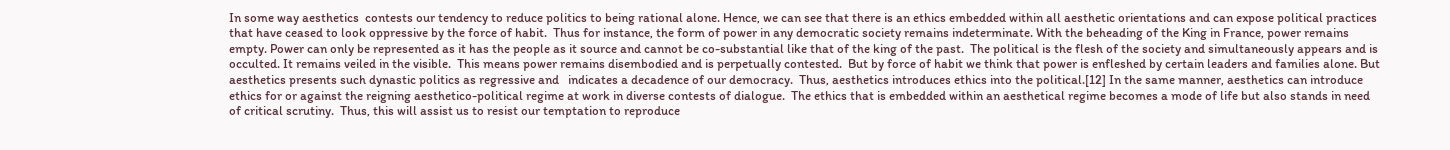In some way aesthetics  contests our tendency to reduce politics to being rational alone. Hence, we can see that there is an ethics embedded within all aesthetic orientations and can expose political practices that have ceased to look oppressive by the force of habit.  Thus for instance, the form of power in any democratic society remains indeterminate. With the beheading of the King in France, power remains empty. Power can only be represented as it has the people as it source and cannot be co-substantial like that of the king of the past.  The political is the flesh of the society and simultaneously appears and is occulted. It remains veiled in the visible.  This means power remains disembodied and is perpetually contested.  But by force of habit we think that power is enfleshed by certain leaders and families alone. But aesthetics presents such dynastic politics as regressive and   indicates a decadence of our democracy.  Thus, aesthetics introduces ethics into the political.[12] In the same manner, aesthetics can introduce ethics for or against the reigning aesthetico-political regime at work in diverse contests of dialogue.  The ethics that is embedded within an aesthetical regime becomes a mode of life but also stands in need of critical scrutiny.  Thus, this will assist us to resist our temptation to reproduce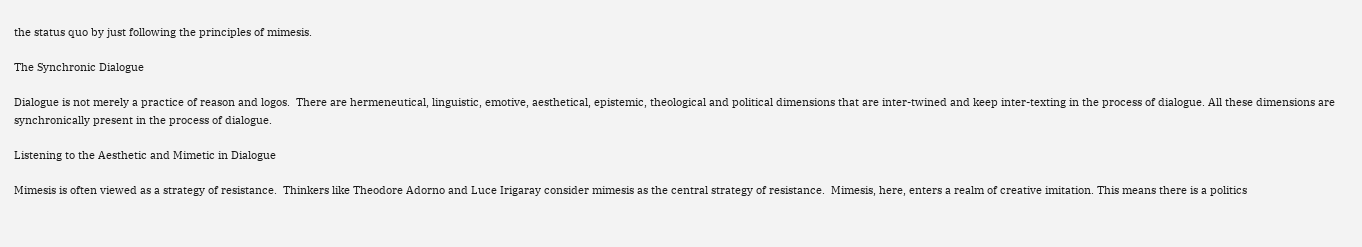the status quo by just following the principles of mimesis.

The Synchronic Dialogue

Dialogue is not merely a practice of reason and logos.  There are hermeneutical, linguistic, emotive, aesthetical, epistemic, theological and political dimensions that are inter-twined and keep inter-texting in the process of dialogue. All these dimensions are synchronically present in the process of dialogue.

Listening to the Aesthetic and Mimetic in Dialogue

Mimesis is often viewed as a strategy of resistance.  Thinkers like Theodore Adorno and Luce Irigaray consider mimesis as the central strategy of resistance.  Mimesis, here, enters a realm of creative imitation. This means there is a politics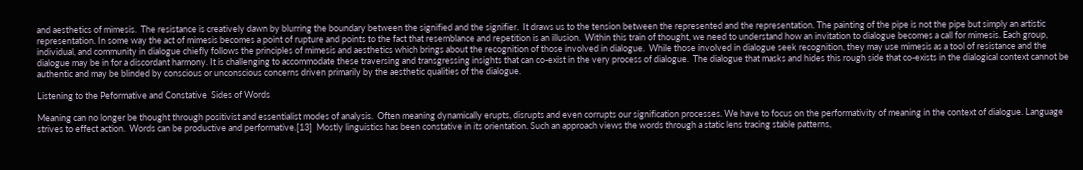and aesthetics of mimesis.  The resistance is creatively dawn by blurring the boundary between the signified and the signifier.  It draws us to the tension between the represented and the representation. The painting of the pipe is not the pipe but simply an artistic representation. In some way the act of mimesis becomes a point of rupture and points to the fact that resemblance and repetition is an illusion.  Within this train of thought, we need to understand how an invitation to dialogue becomes a call for mimesis. Each group, individual, and community in dialogue chiefly follows the principles of mimesis and aesthetics which brings about the recognition of those involved in dialogue.  While those involved in dialogue seek recognition, they may use mimesis as a tool of resistance and the dialogue may be in for a discordant harmony. It is challenging to accommodate these traversing and transgressing insights that can co-exist in the very process of dialogue.  The dialogue that masks and hides this rough side that co-exists in the dialogical context cannot be authentic and may be blinded by conscious or unconscious concerns driven primarily by the aesthetic qualities of the dialogue.

Listening to the Peformative and Constative  Sides of Words

Meaning can no longer be thought through positivist and essentialist modes of analysis.  Often meaning dynamically erupts, disrupts and even corrupts our signification processes. We have to focus on the performativity of meaning in the context of dialogue. Language strives to effect action.  Words can be productive and performative.[13]  Mostly linguistics has been constative in its orientation. Such an approach views the words through a static lens tracing stable patterns,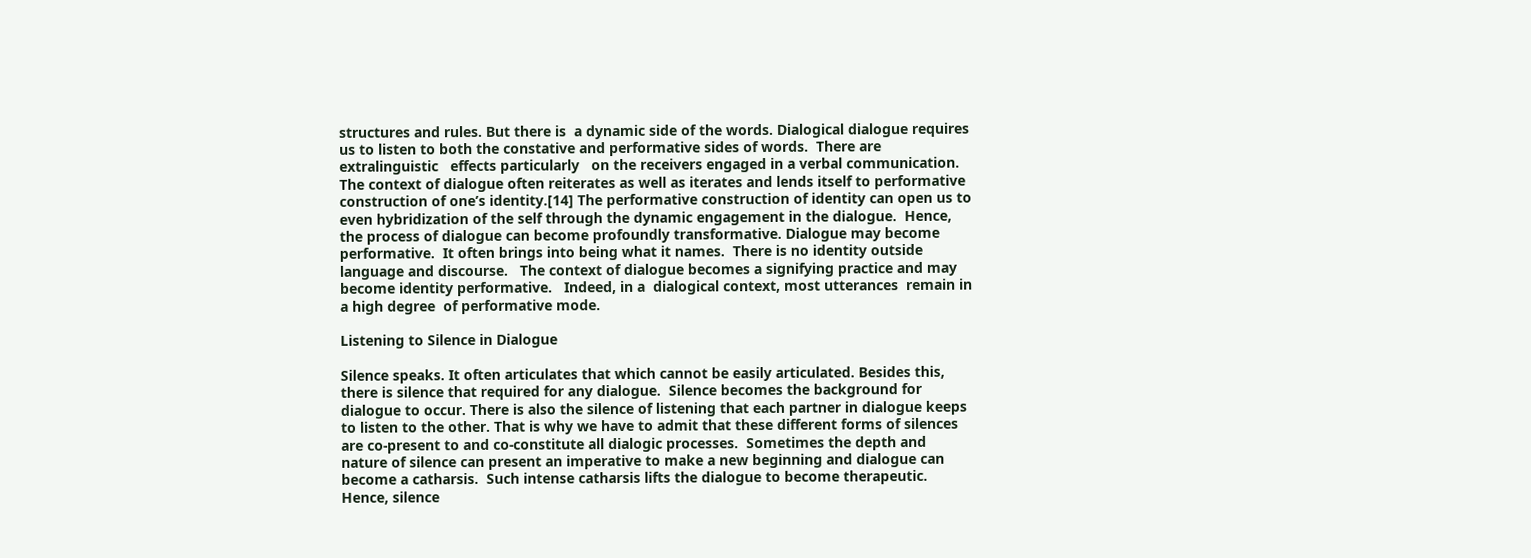structures and rules. But there is  a dynamic side of the words. Dialogical dialogue requires us to listen to both the constative and performative sides of words.  There are extralinguistic   effects particularly   on the receivers engaged in a verbal communication.  The context of dialogue often reiterates as well as iterates and lends itself to performative construction of one’s identity.[14] The performative construction of identity can open us to even hybridization of the self through the dynamic engagement in the dialogue.  Hence, the process of dialogue can become profoundly transformative. Dialogue may become performative.  It often brings into being what it names.  There is no identity outside language and discourse.   The context of dialogue becomes a signifying practice and may become identity performative.   Indeed, in a  dialogical context, most utterances  remain in a high degree  of performative mode.

Listening to Silence in Dialogue

Silence speaks. It often articulates that which cannot be easily articulated. Besides this, there is silence that required for any dialogue.  Silence becomes the background for dialogue to occur. There is also the silence of listening that each partner in dialogue keeps to listen to the other. That is why we have to admit that these different forms of silences are co-present to and co-constitute all dialogic processes.  Sometimes the depth and nature of silence can present an imperative to make a new beginning and dialogue can become a catharsis.  Such intense catharsis lifts the dialogue to become therapeutic. Hence, silence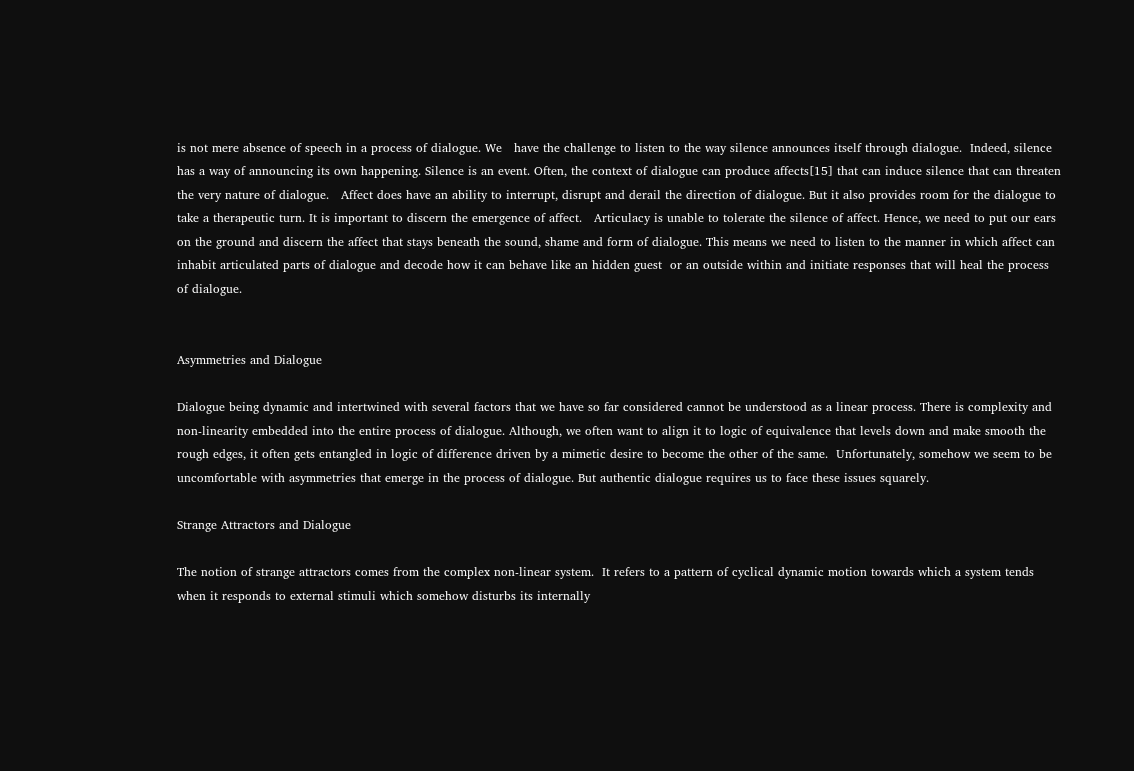is not mere absence of speech in a process of dialogue. We   have the challenge to listen to the way silence announces itself through dialogue.  Indeed, silence has a way of announcing its own happening. Silence is an event. Often, the context of dialogue can produce affects[15] that can induce silence that can threaten the very nature of dialogue.   Affect does have an ability to interrupt, disrupt and derail the direction of dialogue. But it also provides room for the dialogue to take a therapeutic turn. It is important to discern the emergence of affect.   Articulacy is unable to tolerate the silence of affect. Hence, we need to put our ears on the ground and discern the affect that stays beneath the sound, shame and form of dialogue. This means we need to listen to the manner in which affect can inhabit articulated parts of dialogue and decode how it can behave like an hidden guest  or an outside within and initiate responses that will heal the process of dialogue.


Asymmetries and Dialogue

Dialogue being dynamic and intertwined with several factors that we have so far considered cannot be understood as a linear process. There is complexity and non-linearity embedded into the entire process of dialogue. Although, we often want to align it to logic of equivalence that levels down and make smooth the rough edges, it often gets entangled in logic of difference driven by a mimetic desire to become the other of the same.  Unfortunately, somehow we seem to be uncomfortable with asymmetries that emerge in the process of dialogue. But authentic dialogue requires us to face these issues squarely.

Strange Attractors and Dialogue

The notion of strange attractors comes from the complex non-linear system.  It refers to a pattern of cyclical dynamic motion towards which a system tends when it responds to external stimuli which somehow disturbs its internally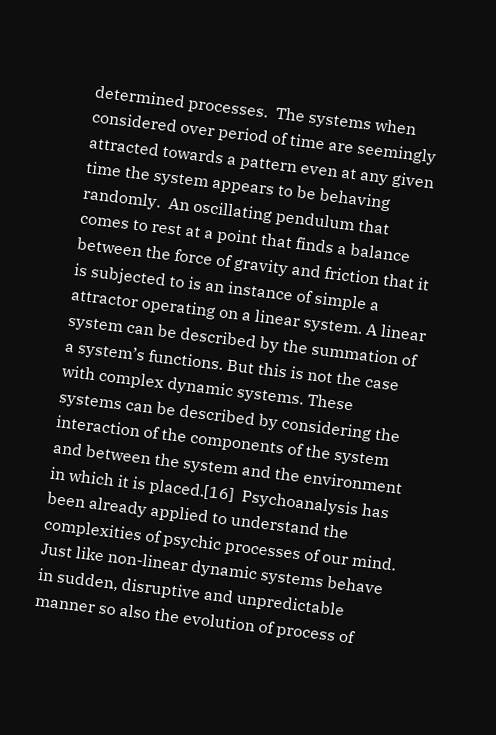determined processes.  The systems when considered over period of time are seemingly attracted towards a pattern even at any given time the system appears to be behaving randomly.  An oscillating pendulum that comes to rest at a point that finds a balance between the force of gravity and friction that it is subjected to is an instance of simple a attractor operating on a linear system. A linear system can be described by the summation of a system’s functions. But this is not the case with complex dynamic systems. These systems can be described by considering the interaction of the components of the system and between the system and the environment in which it is placed.[16]  Psychoanalysis has been already applied to understand the complexities of psychic processes of our mind.  Just like non-linear dynamic systems behave in sudden, disruptive and unpredictable manner so also the evolution of process of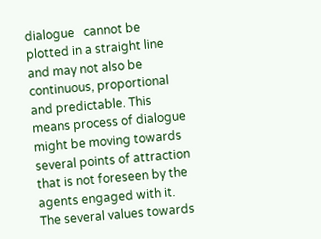dialogue   cannot be plotted in a straight line and may not also be continuous, proportional and predictable. This means process of dialogue might be moving towards several points of attraction that is not foreseen by the agents engaged with it.  The several values towards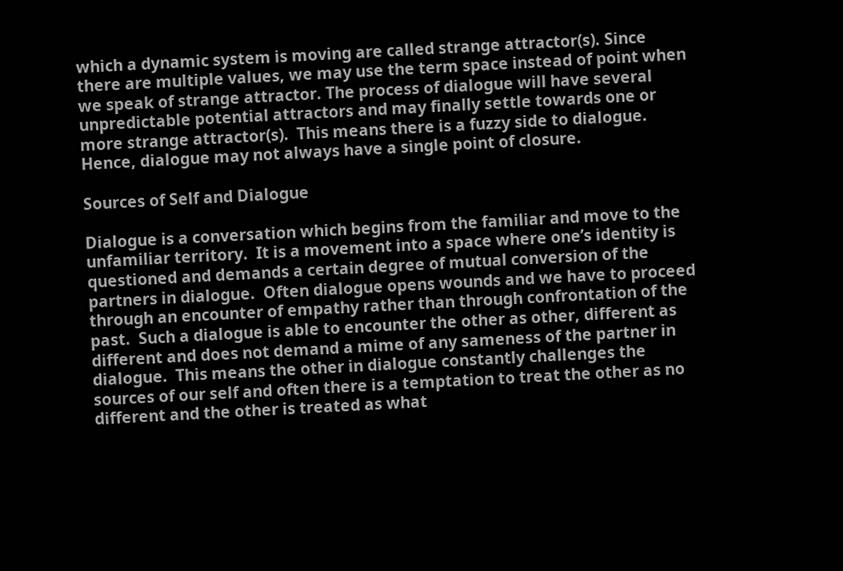which a dynamic system is moving are called strange attractor(s). Since there are multiple values, we may use the term space instead of point when we speak of strange attractor. The process of dialogue will have several unpredictable potential attractors and may finally settle towards one or more strange attractor(s).  This means there is a fuzzy side to dialogue.  Hence, dialogue may not always have a single point of closure.

Sources of Self and Dialogue

Dialogue is a conversation which begins from the familiar and move to the unfamiliar territory.  It is a movement into a space where one’s identity is questioned and demands a certain degree of mutual conversion of the partners in dialogue.  Often dialogue opens wounds and we have to proceed through an encounter of empathy rather than through confrontation of the past.  Such a dialogue is able to encounter the other as other, different as different and does not demand a mime of any sameness of the partner in dialogue.  This means the other in dialogue constantly challenges the sources of our self and often there is a temptation to treat the other as no different and the other is treated as what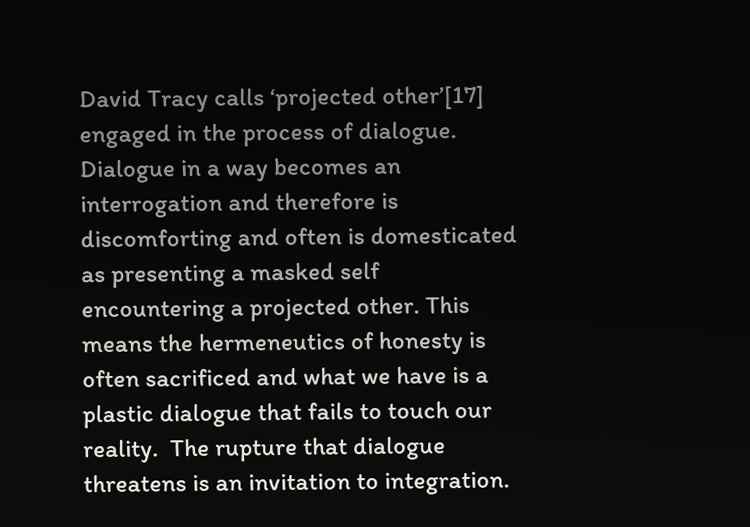David Tracy calls ‘projected other’[17] engaged in the process of dialogue.  Dialogue in a way becomes an interrogation and therefore is discomforting and often is domesticated as presenting a masked self encountering a projected other. This means the hermeneutics of honesty is often sacrificed and what we have is a plastic dialogue that fails to touch our reality.  The rupture that dialogue threatens is an invitation to integration.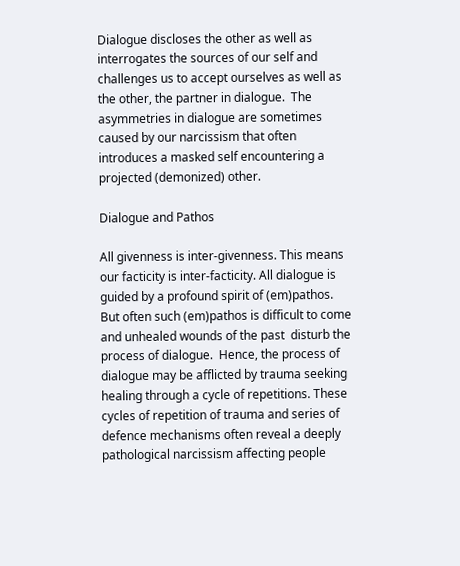Dialogue discloses the other as well as interrogates the sources of our self and challenges us to accept ourselves as well as the other, the partner in dialogue.  The asymmetries in dialogue are sometimes caused by our narcissism that often introduces a masked self encountering a projected (demonized) other.

Dialogue and Pathos

All givenness is inter-givenness. This means our facticity is inter-facticity. All dialogue is guided by a profound spirit of (em)pathos.  But often such (em)pathos is difficult to come and unhealed wounds of the past  disturb the process of dialogue.  Hence, the process of dialogue may be afflicted by trauma seeking healing through a cycle of repetitions. These cycles of repetition of trauma and series of defence mechanisms often reveal a deeply pathological narcissism affecting people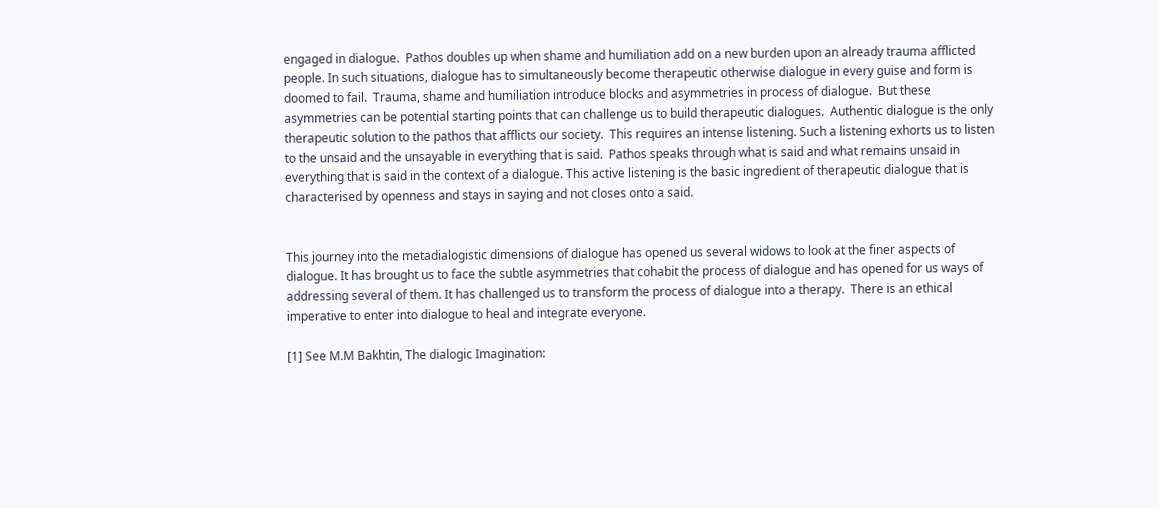engaged in dialogue.  Pathos doubles up when shame and humiliation add on a new burden upon an already trauma afflicted people. In such situations, dialogue has to simultaneously become therapeutic otherwise dialogue in every guise and form is doomed to fail.  Trauma, shame and humiliation introduce blocks and asymmetries in process of dialogue.  But these asymmetries can be potential starting points that can challenge us to build therapeutic dialogues.  Authentic dialogue is the only therapeutic solution to the pathos that afflicts our society.  This requires an intense listening. Such a listening exhorts us to listen to the unsaid and the unsayable in everything that is said.  Pathos speaks through what is said and what remains unsaid in everything that is said in the context of a dialogue. This active listening is the basic ingredient of therapeutic dialogue that is characterised by openness and stays in saying and not closes onto a said.


This journey into the metadialogistic dimensions of dialogue has opened us several widows to look at the finer aspects of dialogue. It has brought us to face the subtle asymmetries that cohabit the process of dialogue and has opened for us ways of addressing several of them. It has challenged us to transform the process of dialogue into a therapy.  There is an ethical imperative to enter into dialogue to heal and integrate everyone.

[1] See M.M Bakhtin, The dialogic Imagination: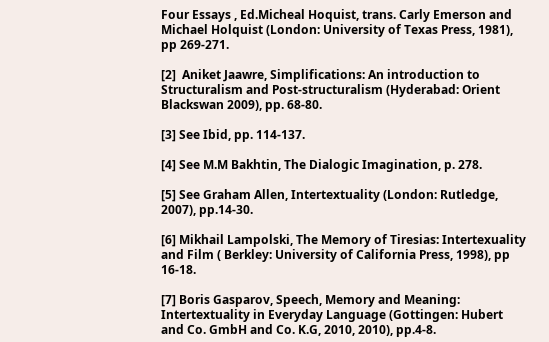Four Essays , Ed.Micheal Hoquist, trans. Carly Emerson and Michael Holquist (London: University of Texas Press, 1981), pp 269-271.

[2]  Aniket Jaawre, Simplifications: An introduction to Structuralism and Post-structuralism (Hyderabad: Orient Blackswan 2009), pp. 68-80.

[3] See Ibid, pp. 114-137.

[4] See M.M Bakhtin, The Dialogic Imagination, p. 278.

[5] See Graham Allen, Intertextuality (London: Rutledge, 2007), pp.14-30.

[6] Mikhail Lampolski, The Memory of Tiresias: Intertexuality and Film ( Berkley: University of California Press, 1998), pp 16-18.

[7] Boris Gasparov, Speech, Memory and Meaning: Intertextuality in Everyday Language (Gottingen: Hubert and Co. GmbH and Co. K.G, 2010, 2010), pp.4-8.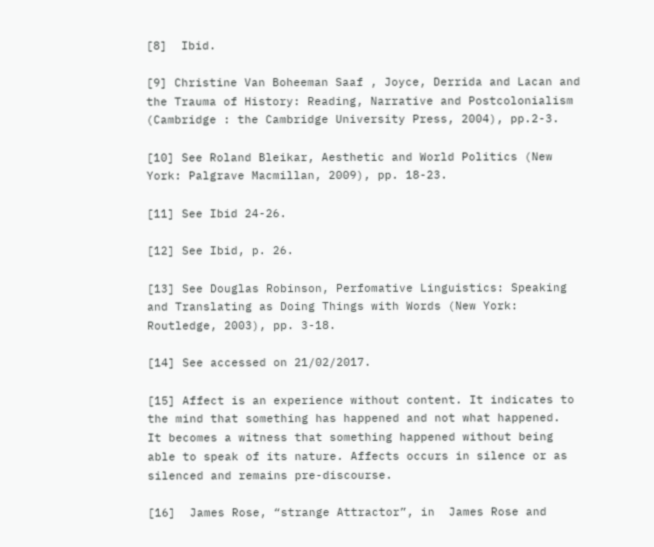[8]  Ibid.

[9] Christine Van Boheeman Saaf , Joyce, Derrida and Lacan and the Trauma of History: Reading, Narrative and Postcolonialism (Cambridge : the Cambridge University Press, 2004), pp.2-3.

[10] See Roland Bleikar, Aesthetic and World Politics (New York: Palgrave Macmillan, 2009), pp. 18-23.

[11] See Ibid 24-26.

[12] See Ibid, p. 26.

[13] See Douglas Robinson, Perfomative Linguistics: Speaking and Translating as Doing Things with Words (New York: Routledge, 2003), pp. 3-18.

[14] See accessed on 21/02/2017.

[15] Affect is an experience without content. It indicates to the mind that something has happened and not what happened.  It becomes a witness that something happened without being able to speak of its nature. Affects occurs in silence or as silenced and remains pre-discourse.

[16]  James Rose, “strange Attractor”, in  James Rose and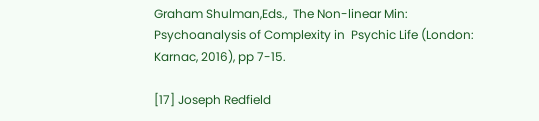Graham Shulman,Eds.,  The Non-linear Min: Psychoanalysis of Complexity in  Psychic Life (London: Karnac, 2016), pp 7-15.

[17] Joseph Redfield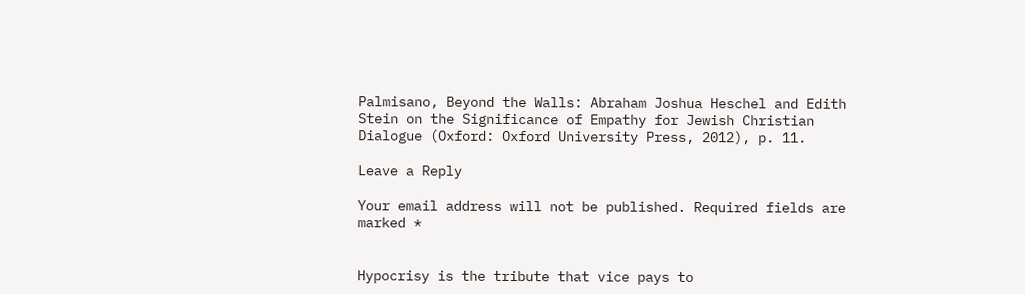Palmisano, Beyond the Walls: Abraham Joshua Heschel and Edith Stein on the Significance of Empathy for Jewish Christian Dialogue (Oxford: Oxford University Press, 2012), p. 11.

Leave a Reply

Your email address will not be published. Required fields are marked *


Hypocrisy is the tribute that vice pays to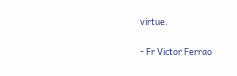virtue.

- Fr Victor Ferrao